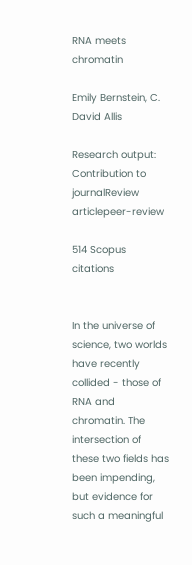RNA meets chromatin

Emily Bernstein, C. David Allis

Research output: Contribution to journalReview articlepeer-review

514 Scopus citations


In the universe of science, two worlds have recently collided - those of RNA and chromatin. The intersection of these two fields has been impending, but evidence for such a meaningful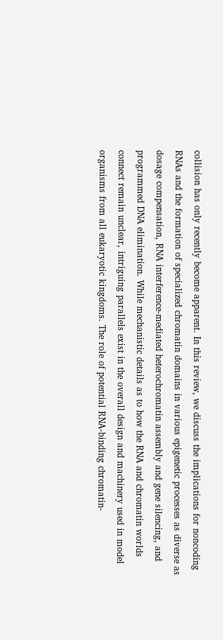collision has only recently become apparent. In this review, we discuss the implications for noncoding RNAs and the formation of specialized chromatin domains in various epigenetic processes as diverse as dosage compensation, RNA interference-mediated heterochromatin assembly and gene silencing, and programmed DNA elimination. While mechanistic details as to how the RNA and chromatin worlds connect remain unclear, intriguing parallels exist in the overall design and machinery used in model organisms from all eukaryotic kingdoms. The role of potential RNA-binding chromatin-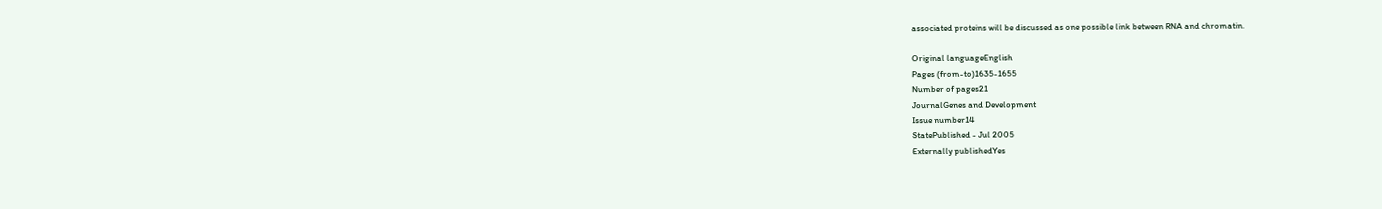associated proteins will be discussed as one possible link between RNA and chromatin.

Original languageEnglish
Pages (from-to)1635-1655
Number of pages21
JournalGenes and Development
Issue number14
StatePublished - Jul 2005
Externally publishedYes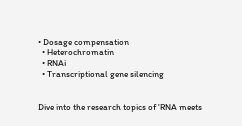• Dosage compensation
  • Heterochromatin
  • RNAi
  • Transcriptional gene silencing


Dive into the research topics of 'RNA meets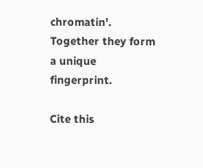chromatin'. Together they form a unique fingerprint.

Cite this